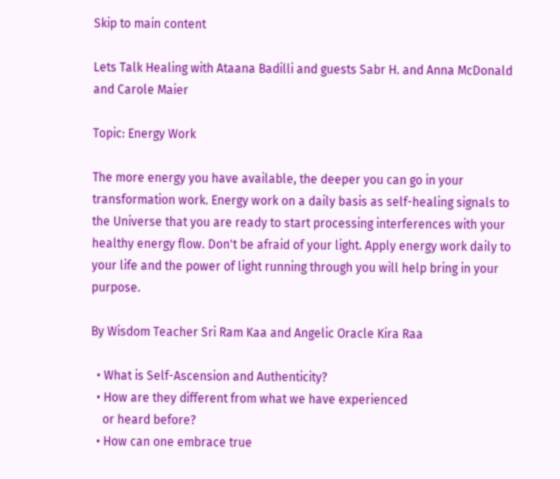Skip to main content

Lets Talk Healing with Ataana Badilli and guests Sabr H. and Anna McDonald and Carole Maier

Topic: Energy Work

The more energy you have available, the deeper you can go in your transformation work. Energy work on a daily basis as self-healing signals to the Universe that you are ready to start processing interferences with your healthy energy flow. Don't be afraid of your light. Apply energy work daily to your life and the power of light running through you will help bring in your purpose.

By Wisdom Teacher Sri Ram Kaa and Angelic Oracle Kira Raa

  • What is Self-Ascension and Authenticity?
  • How are they different from what we have experienced
    or heard before?
  • How can one embrace true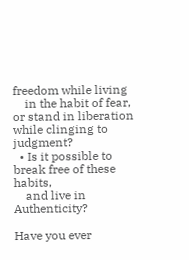freedom while living
    in the habit of fear, or stand in liberation while clinging to judgment?
  • Is it possible to break free of these habits,
    and live in Authenticity?

Have you ever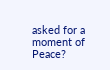asked for a moment of Peace?